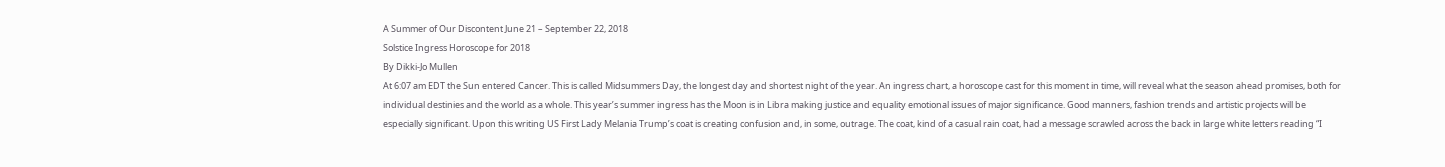A Summer of Our Discontent June 21 – September 22, 2018
Solstice Ingress Horoscope for 2018
By Dikki-Jo Mullen
At 6:07 am EDT the Sun entered Cancer. This is called Midsummers Day, the longest day and shortest night of the year. An ingress chart, a horoscope cast for this moment in time, will reveal what the season ahead promises, both for individual destinies and the world as a whole. This year’s summer ingress has the Moon is in Libra making justice and equality emotional issues of major significance. Good manners, fashion trends and artistic projects will be especially significant. Upon this writing US First Lady Melania Trump’s coat is creating confusion and, in some, outrage. The coat, kind of a casual rain coat, had a message scrawled across the back in large white letters reading “I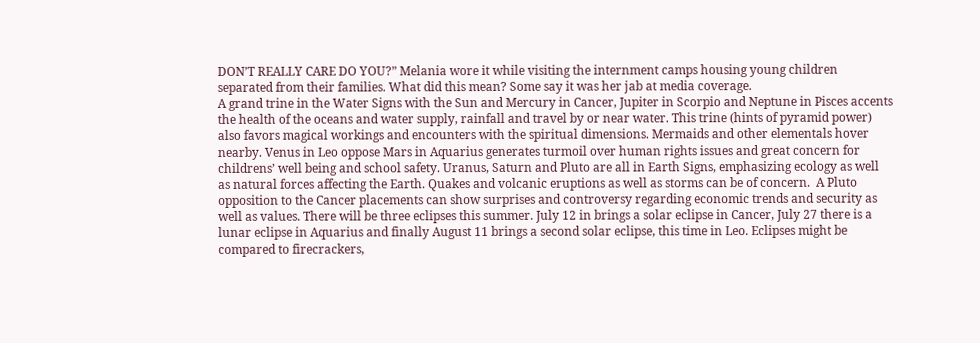DON’T REALLY CARE DO YOU?” Melania wore it while visiting the internment camps housing young children separated from their families. What did this mean? Some say it was her jab at media coverage.
A grand trine in the Water Signs with the Sun and Mercury in Cancer, Jupiter in Scorpio and Neptune in Pisces accents the health of the oceans and water supply, rainfall and travel by or near water. This trine (hints of pyramid power) also favors magical workings and encounters with the spiritual dimensions. Mermaids and other elementals hover nearby. Venus in Leo oppose Mars in Aquarius generates turmoil over human rights issues and great concern for childrens’ well being and school safety. Uranus, Saturn and Pluto are all in Earth Signs, emphasizing ecology as well as natural forces affecting the Earth. Quakes and volcanic eruptions as well as storms can be of concern.  A Pluto opposition to the Cancer placements can show surprises and controversy regarding economic trends and security as well as values. There will be three eclipses this summer. July 12 in brings a solar eclipse in Cancer, July 27 there is a lunar eclipse in Aquarius and finally August 11 brings a second solar eclipse, this time in Leo. Eclipses might be compared to firecrackers,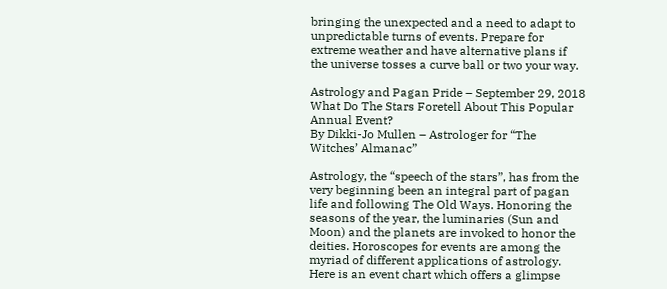bringing the unexpected and a need to adapt to unpredictable turns of events. Prepare for extreme weather and have alternative plans if the universe tosses a curve ball or two your way.

Astrology and Pagan Pride – September 29, 2018
What Do The Stars Foretell About This Popular Annual Event?
By Dikki-Jo Mullen – Astrologer for “The Witches’ Almanac”

Astrology, the “speech of the stars”, has from the very beginning been an integral part of pagan life and following The Old Ways. Honoring the seasons of the year, the luminaries (Sun and Moon) and the planets are invoked to honor the deities. Horoscopes for events are among the myriad of different applications of astrology. Here is an event chart which offers a glimpse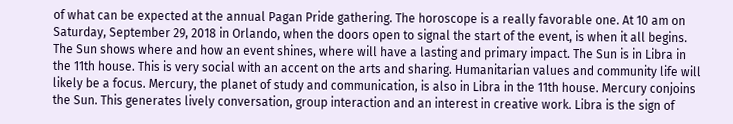of what can be expected at the annual Pagan Pride gathering. The horoscope is a really favorable one. At 10 am on Saturday, September 29, 2018 in Orlando, when the doors open to signal the start of the event, is when it all begins.
The Sun shows where and how an event shines, where will have a lasting and primary impact. The Sun is in Libra in the 11th house. This is very social with an accent on the arts and sharing. Humanitarian values and community life will likely be a focus. Mercury, the planet of study and communication, is also in Libra in the 11th house. Mercury conjoins the Sun. This generates lively conversation, group interaction and an interest in creative work. Libra is the sign of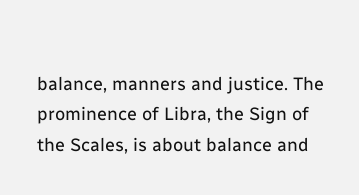balance, manners and justice. The prominence of Libra, the Sign of the Scales, is about balance and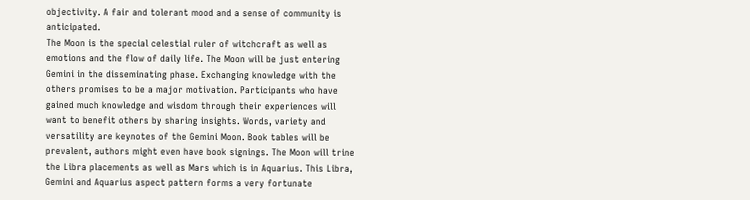objectivity. A fair and tolerant mood and a sense of community is anticipated.
The Moon is the special celestial ruler of witchcraft as well as emotions and the flow of daily life. The Moon will be just entering Gemini in the disseminating phase. Exchanging knowledge with the others promises to be a major motivation. Participants who have gained much knowledge and wisdom through their experiences will want to benefit others by sharing insights. Words, variety and versatility are keynotes of the Gemini Moon. Book tables will be prevalent, authors might even have book signings. The Moon will trine the Libra placements as well as Mars which is in Aquarius. This Libra, Gemini and Aquarius aspect pattern forms a very fortunate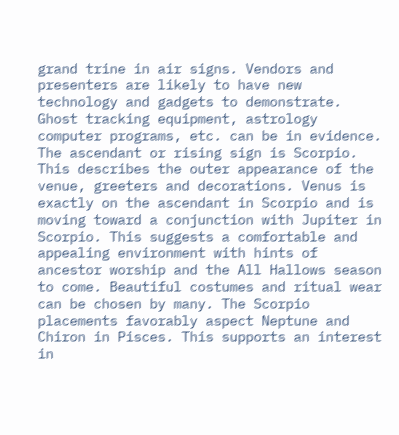grand trine in air signs. Vendors and presenters are likely to have new technology and gadgets to demonstrate. Ghost tracking equipment, astrology computer programs, etc. can be in evidence.
The ascendant or rising sign is Scorpio. This describes the outer appearance of the venue, greeters and decorations. Venus is exactly on the ascendant in Scorpio and is moving toward a conjunction with Jupiter in Scorpio. This suggests a comfortable and appealing environment with hints of ancestor worship and the All Hallows season to come. Beautiful costumes and ritual wear can be chosen by many. The Scorpio placements favorably aspect Neptune and Chiron in Pisces. This supports an interest in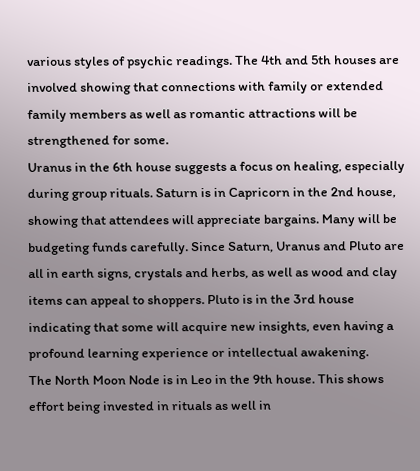various styles of psychic readings. The 4th and 5th houses are involved showing that connections with family or extended family members as well as romantic attractions will be strengthened for some.
Uranus in the 6th house suggests a focus on healing, especially during group rituals. Saturn is in Capricorn in the 2nd house, showing that attendees will appreciate bargains. Many will be budgeting funds carefully. Since Saturn, Uranus and Pluto are all in earth signs, crystals and herbs, as well as wood and clay items can appeal to shoppers. Pluto is in the 3rd house indicating that some will acquire new insights, even having a profound learning experience or intellectual awakening.
The North Moon Node is in Leo in the 9th house. This shows effort being invested in rituals as well in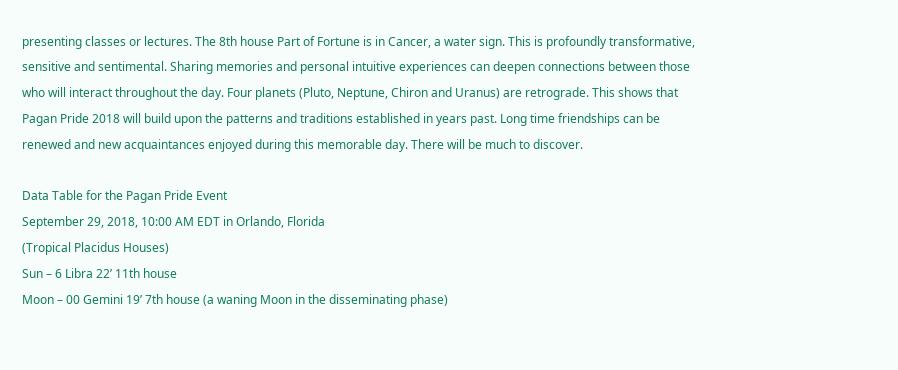presenting classes or lectures. The 8th house Part of Fortune is in Cancer, a water sign. This is profoundly transformative, sensitive and sentimental. Sharing memories and personal intuitive experiences can deepen connections between those who will interact throughout the day. Four planets (Pluto, Neptune, Chiron and Uranus) are retrograde. This shows that Pagan Pride 2018 will build upon the patterns and traditions established in years past. Long time friendships can be renewed and new acquaintances enjoyed during this memorable day. There will be much to discover.

Data Table for the Pagan Pride Event
September 29, 2018, 10:00 AM EDT in Orlando, Florida
(Tropical Placidus Houses)
Sun – 6 Libra 22’ 11th house
Moon – 00 Gemini 19’ 7th house (a waning Moon in the disseminating phase)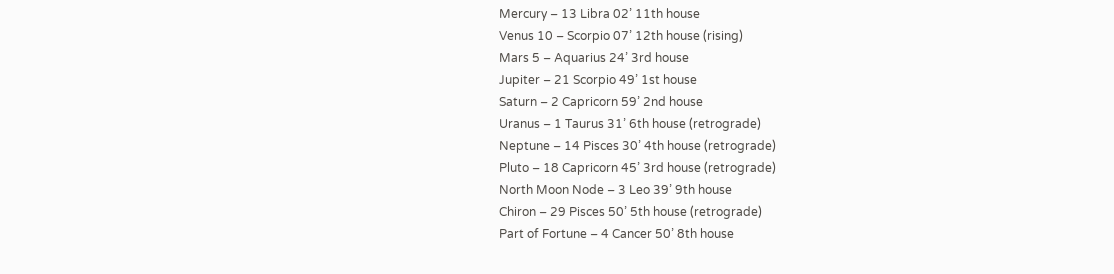Mercury – 13 Libra 02’ 11th house
Venus 10 – Scorpio 07’ 12th house (rising)
Mars 5 – Aquarius 24’ 3rd house
Jupiter – 21 Scorpio 49’ 1st house
Saturn – 2 Capricorn 59’ 2nd house
Uranus – 1 Taurus 31’ 6th house (retrograde)
Neptune – 14 Pisces 30’ 4th house (retrograde)
Pluto – 18 Capricorn 45’ 3rd house (retrograde)
North Moon Node – 3 Leo 39’ 9th house
Chiron – 29 Pisces 50’ 5th house (retrograde)
Part of Fortune – 4 Cancer 50’ 8th house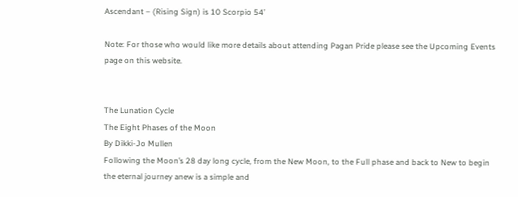Ascendant – (Rising Sign) is 10 Scorpio 54’

Note: For those who would like more details about attending Pagan Pride please see the Upcoming Events page on this website.


The Lunation Cycle
The Eight Phases of the Moon
By Dikki-Jo Mullen
Following the Moon’s 28 day long cycle, from the New Moon, to the Full phase and back to New to begin the eternal journey anew is a simple and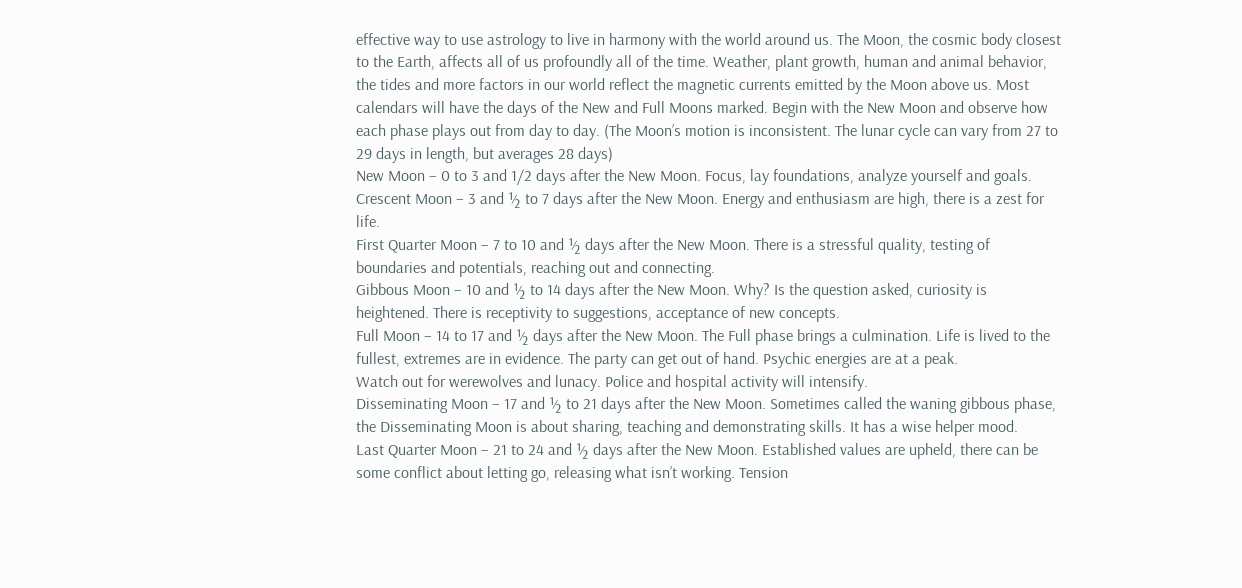effective way to use astrology to live in harmony with the world around us. The Moon, the cosmic body closest to the Earth, affects all of us profoundly all of the time. Weather, plant growth, human and animal behavior, the tides and more factors in our world reflect the magnetic currents emitted by the Moon above us. Most calendars will have the days of the New and Full Moons marked. Begin with the New Moon and observe how each phase plays out from day to day. (The Moon’s motion is inconsistent. The lunar cycle can vary from 27 to 29 days in length, but averages 28 days)
New Moon – 0 to 3 and 1/2 days after the New Moon. Focus, lay foundations, analyze yourself and goals.
Crescent Moon – 3 and ½ to 7 days after the New Moon. Energy and enthusiasm are high, there is a zest for life.
First Quarter Moon – 7 to 10 and ½ days after the New Moon. There is a stressful quality, testing of boundaries and potentials, reaching out and connecting.
Gibbous Moon – 10 and ½ to 14 days after the New Moon. Why? Is the question asked, curiosity is heightened. There is receptivity to suggestions, acceptance of new concepts.
Full Moon – 14 to 17 and ½ days after the New Moon. The Full phase brings a culmination. Life is lived to the fullest, extremes are in evidence. The party can get out of hand. Psychic energies are at a peak.
Watch out for werewolves and lunacy. Police and hospital activity will intensify.
Disseminating Moon – 17 and ½ to 21 days after the New Moon. Sometimes called the waning gibbous phase, the Disseminating Moon is about sharing, teaching and demonstrating skills. It has a wise helper mood.
Last Quarter Moon – 21 to 24 and ½ days after the New Moon. Established values are upheld, there can be some conflict about letting go, releasing what isn’t working. Tension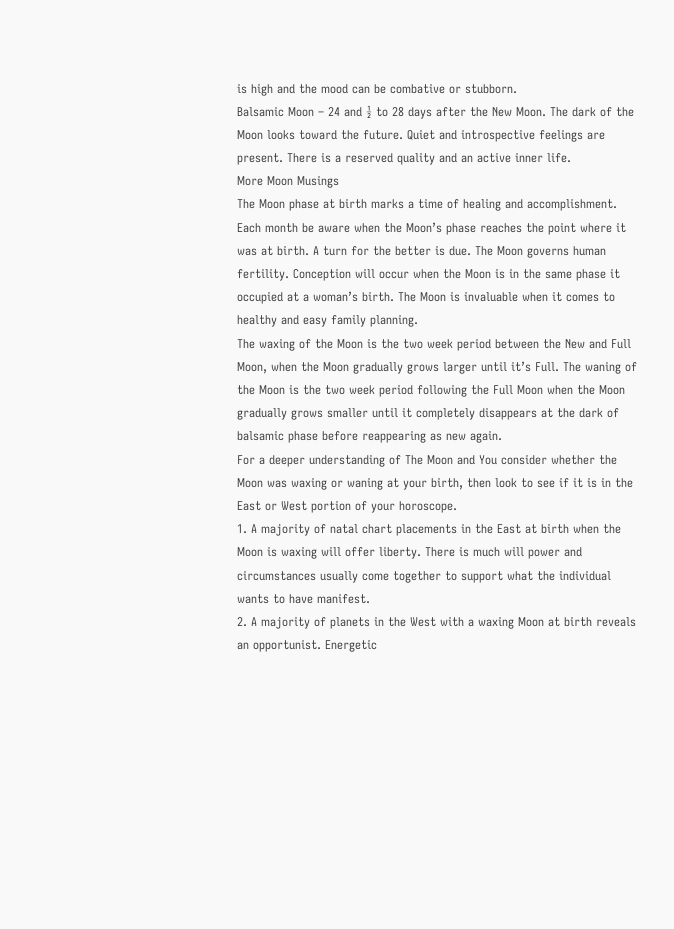is high and the mood can be combative or stubborn.
Balsamic Moon – 24 and ½ to 28 days after the New Moon. The dark of the Moon looks toward the future. Quiet and introspective feelings are present. There is a reserved quality and an active inner life.
More Moon Musings
The Moon phase at birth marks a time of healing and accomplishment. Each month be aware when the Moon’s phase reaches the point where it was at birth. A turn for the better is due. The Moon governs human fertility. Conception will occur when the Moon is in the same phase it occupied at a woman’s birth. The Moon is invaluable when it comes to healthy and easy family planning.
The waxing of the Moon is the two week period between the New and Full Moon, when the Moon gradually grows larger until it’s Full. The waning of the Moon is the two week period following the Full Moon when the Moon gradually grows smaller until it completely disappears at the dark of balsamic phase before reappearing as new again.
For a deeper understanding of The Moon and You consider whether the Moon was waxing or waning at your birth, then look to see if it is in the East or West portion of your horoscope.
1. A majority of natal chart placements in the East at birth when the Moon is waxing will offer liberty. There is much will power and circumstances usually come together to support what the individual wants to have manifest.
2. A majority of planets in the West with a waxing Moon at birth reveals an opportunist. Energetic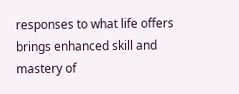responses to what life offers brings enhanced skill and mastery of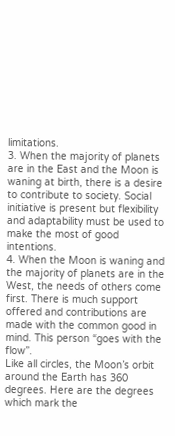limitations.
3. When the majority of planets are in the East and the Moon is waning at birth, there is a desire to contribute to society. Social initiative is present but flexibility and adaptability must be used to make the most of good intentions.
4. When the Moon is waning and the majority of planets are in the West, the needs of others come first. There is much support offered and contributions are made with the common good in mind. This person “goes with the flow”.
Like all circles, the Moon’s orbit around the Earth has 360 degrees. Here are the degrees which mark the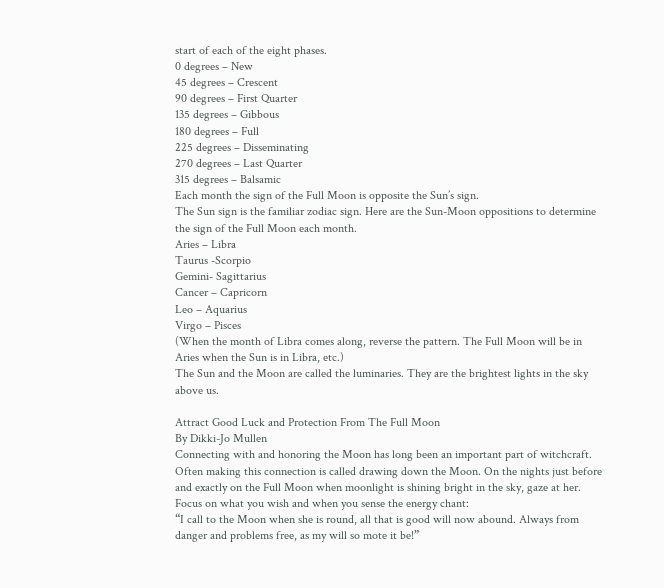start of each of the eight phases.
0 degrees – New
45 degrees – Crescent
90 degrees – First Quarter
135 degrees – Gibbous
180 degrees – Full
225 degrees – Disseminating
270 degrees – Last Quarter
315 degrees – Balsamic
Each month the sign of the Full Moon is opposite the Sun’s sign.
The Sun sign is the familiar zodiac sign. Here are the Sun-Moon oppositions to determine the sign of the Full Moon each month.
Aries – Libra
Taurus -Scorpio
Gemini- Sagittarius
Cancer – Capricorn
Leo – Aquarius
Virgo – Pisces
(When the month of Libra comes along, reverse the pattern. The Full Moon will be in Aries when the Sun is in Libra, etc.)
The Sun and the Moon are called the luminaries. They are the brightest lights in the sky above us.

Attract Good Luck and Protection From The Full Moon
By Dikki-Jo Mullen
Connecting with and honoring the Moon has long been an important part of witchcraft. Often making this connection is called drawing down the Moon. On the nights just before and exactly on the Full Moon when moonlight is shining bright in the sky, gaze at her. Focus on what you wish and when you sense the energy chant:
“I call to the Moon when she is round, all that is good will now abound. Always from danger and problems free, as my will so mote it be!”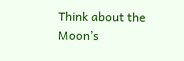Think about the Moon’s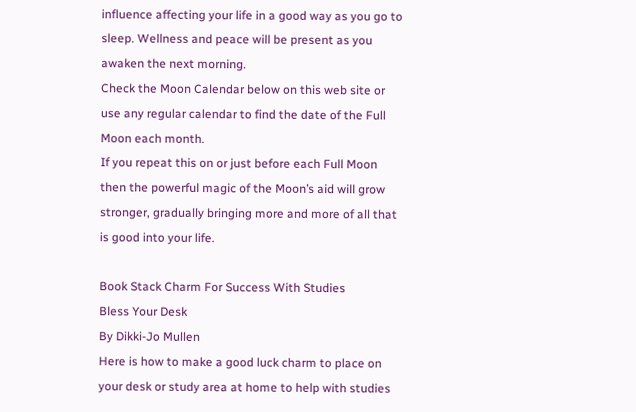influence affecting your life in a good way as you go to sleep. Wellness and peace will be present as you awaken the next morning.
Check the Moon Calendar below on this web site or use any regular calendar to find the date of the Full Moon each month.
If you repeat this on or just before each Full Moon then the powerful magic of the Moon’s aid will grow stronger, gradually bringing more and more of all that is good into your life.

Book Stack Charm For Success With Studies
Bless Your Desk
By Dikki-Jo Mullen
Here is how to make a good luck charm to place on your desk or study area at home to help with studies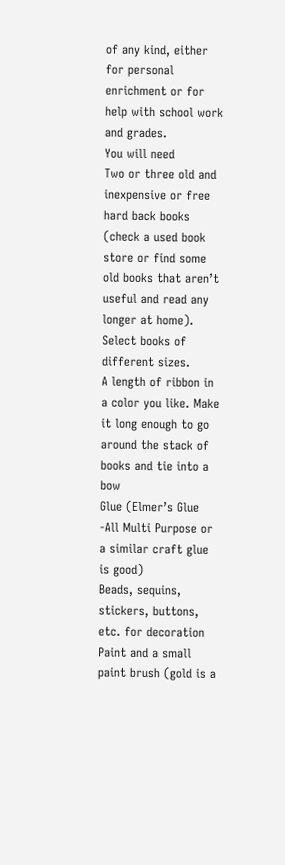of any kind, either for personal enrichment or for help with school work and grades.
You will need
Two or three old and inexpensive or free hard back books (check a used book store or find some old books that aren’t useful and read any longer at home). Select books of different sizes.
A length of ribbon in a color you like. Make it long enough to go around the stack of books and tie into a bow
Glue (Elmer’s Glue -All Multi Purpose or a similar craft glue is good)
Beads, sequins, stickers, buttons, etc. for decoration
Paint and a small paint brush (gold is a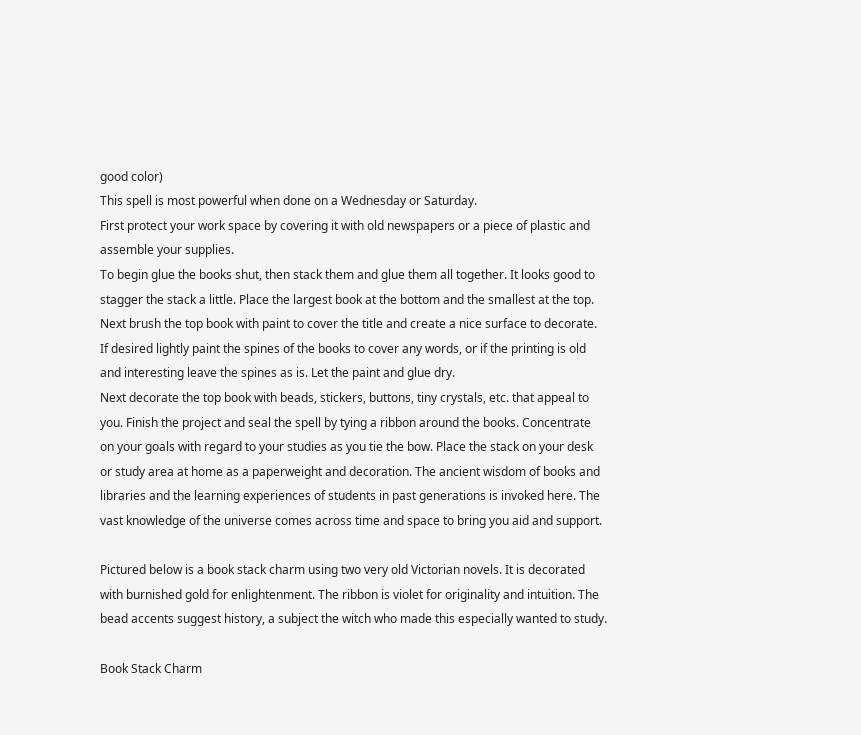good color)
This spell is most powerful when done on a Wednesday or Saturday.
First protect your work space by covering it with old newspapers or a piece of plastic and assemble your supplies.
To begin glue the books shut, then stack them and glue them all together. It looks good to stagger the stack a little. Place the largest book at the bottom and the smallest at the top.
Next brush the top book with paint to cover the title and create a nice surface to decorate.
If desired lightly paint the spines of the books to cover any words, or if the printing is old and interesting leave the spines as is. Let the paint and glue dry.
Next decorate the top book with beads, stickers, buttons, tiny crystals, etc. that appeal to you. Finish the project and seal the spell by tying a ribbon around the books. Concentrate on your goals with regard to your studies as you tie the bow. Place the stack on your desk or study area at home as a paperweight and decoration. The ancient wisdom of books and libraries and the learning experiences of students in past generations is invoked here. The vast knowledge of the universe comes across time and space to bring you aid and support.

Pictured below is a book stack charm using two very old Victorian novels. It is decorated with burnished gold for enlightenment. The ribbon is violet for originality and intuition. The bead accents suggest history, a subject the witch who made this especially wanted to study.

Book Stack Charm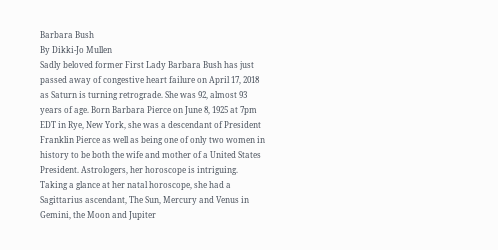Barbara Bush
By Dikki-Jo Mullen
Sadly beloved former First Lady Barbara Bush has just passed away of congestive heart failure on April 17, 2018 as Saturn is turning retrograde. She was 92, almost 93 years of age. Born Barbara Pierce on June 8, 1925 at 7pm EDT in Rye, New York, she was a descendant of President Franklin Pierce as well as being one of only two women in history to be both the wife and mother of a United States President. Astrologers, her horoscope is intriguing. Taking a glance at her natal horoscope, she had a Sagittarius ascendant, The Sun, Mercury and Venus in Gemini, the Moon and Jupiter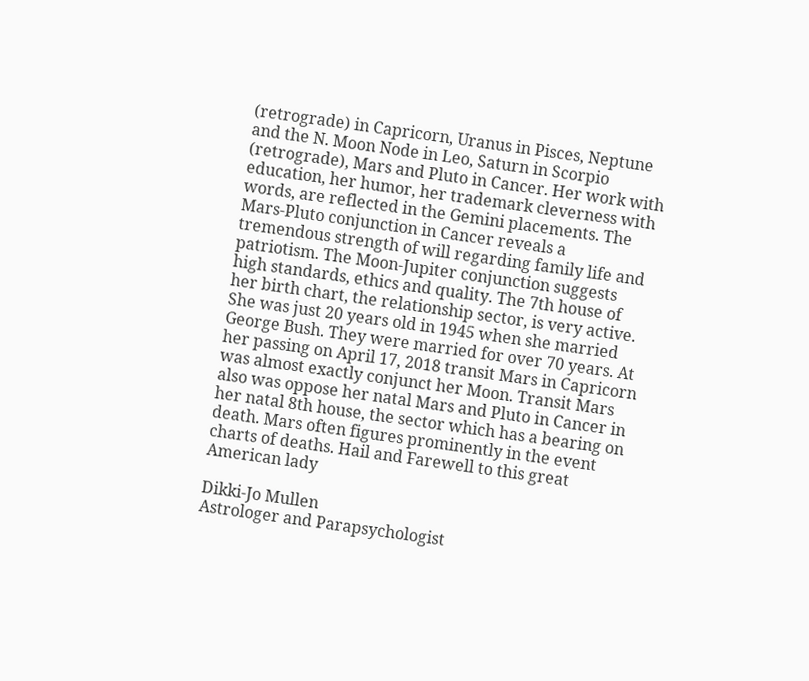(retrograde) in Capricorn, Uranus in Pisces, Neptune and the N. Moon Node in Leo, Saturn in Scorpio (retrograde), Mars and Pluto in Cancer. Her work with education, her humor, her trademark cleverness with words, are reflected in the Gemini placements. The Mars-Pluto conjunction in Cancer reveals a tremendous strength of will regarding family life and patriotism. The Moon-Jupiter conjunction suggests high standards, ethics and quality. The 7th house of her birth chart, the relationship sector, is very active. She was just 20 years old in 1945 when she married George Bush. They were married for over 70 years. At her passing on April 17, 2018 transit Mars in Capricorn was almost exactly conjunct her Moon. Transit Mars also was oppose her natal Mars and Pluto in Cancer in her natal 8th house, the sector which has a bearing on death. Mars often figures prominently in the event charts of deaths. Hail and Farewell to this great American lady

Dikki-Jo Mullen
Astrologer and Parapsychologist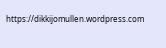https://dikkijomullen.wordpress.com